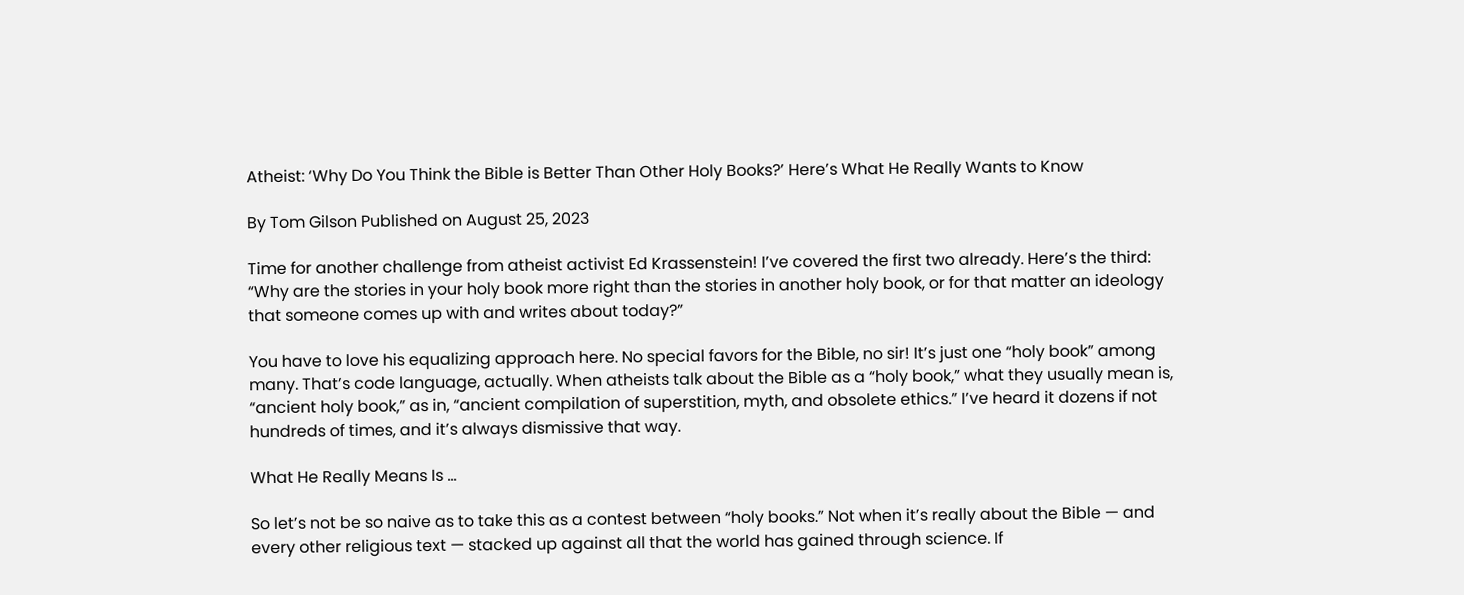Atheist: ‘Why Do You Think the Bible is Better Than Other Holy Books?’ Here’s What He Really Wants to Know

By Tom Gilson Published on August 25, 2023

Time for another challenge from atheist activist Ed Krassenstein! I’ve covered the first two already. Here’s the third: “Why are the stories in your holy book more right than the stories in another holy book, or for that matter an ideology that someone comes up with and writes about today?”

You have to love his equalizing approach here. No special favors for the Bible, no sir! It’s just one “holy book” among many. That’s code language, actually. When atheists talk about the Bible as a “holy book,” what they usually mean is, “ancient holy book,” as in, “ancient compilation of superstition, myth, and obsolete ethics.” I’ve heard it dozens if not hundreds of times, and it’s always dismissive that way.

What He Really Means Is …

So let’s not be so naive as to take this as a contest between “holy books.” Not when it’s really about the Bible — and every other religious text — stacked up against all that the world has gained through science. If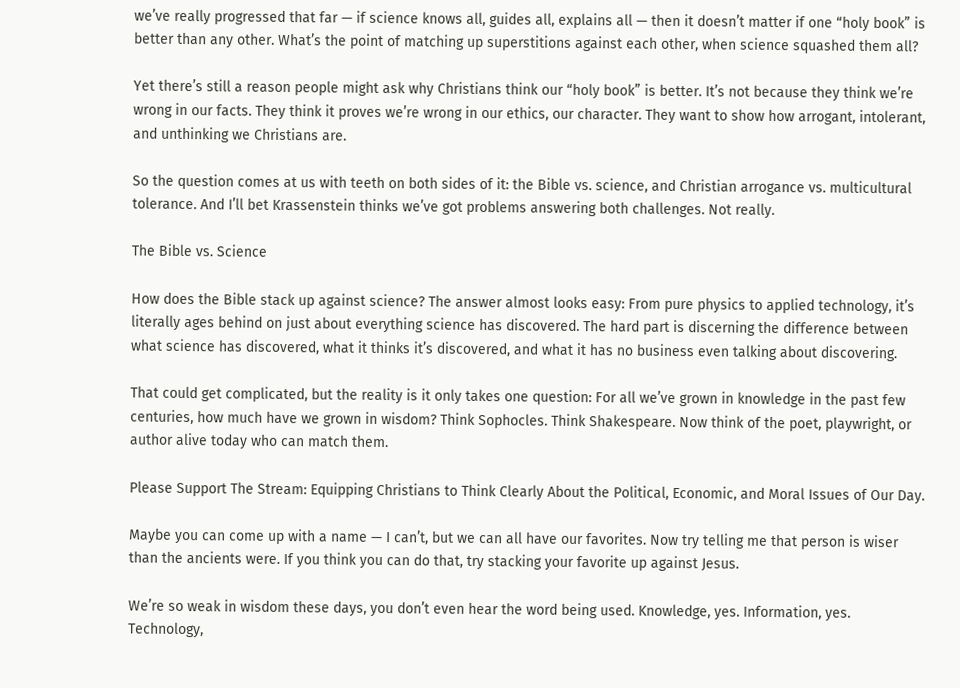we’ve really progressed that far — if science knows all, guides all, explains all — then it doesn’t matter if one “holy book” is better than any other. What’s the point of matching up superstitions against each other, when science squashed them all?

Yet there’s still a reason people might ask why Christians think our “holy book” is better. It’s not because they think we’re wrong in our facts. They think it proves we’re wrong in our ethics, our character. They want to show how arrogant, intolerant, and unthinking we Christians are.

So the question comes at us with teeth on both sides of it: the Bible vs. science, and Christian arrogance vs. multicultural tolerance. And I’ll bet Krassenstein thinks we’ve got problems answering both challenges. Not really.

The Bible vs. Science

How does the Bible stack up against science? The answer almost looks easy: From pure physics to applied technology, it’s literally ages behind on just about everything science has discovered. The hard part is discerning the difference between what science has discovered, what it thinks it’s discovered, and what it has no business even talking about discovering.

That could get complicated, but the reality is it only takes one question: For all we’ve grown in knowledge in the past few centuries, how much have we grown in wisdom? Think Sophocles. Think Shakespeare. Now think of the poet, playwright, or author alive today who can match them.

Please Support The Stream: Equipping Christians to Think Clearly About the Political, Economic, and Moral Issues of Our Day.

Maybe you can come up with a name — I can’t, but we can all have our favorites. Now try telling me that person is wiser than the ancients were. If you think you can do that, try stacking your favorite up against Jesus.

We’re so weak in wisdom these days, you don’t even hear the word being used. Knowledge, yes. Information, yes. Technology,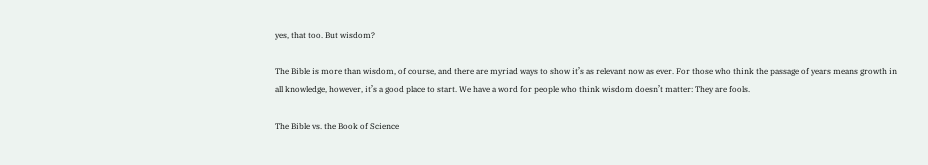yes, that too. But wisdom?

The Bible is more than wisdom, of course, and there are myriad ways to show it’s as relevant now as ever. For those who think the passage of years means growth in all knowledge, however, it’s a good place to start. We have a word for people who think wisdom doesn’t matter: They are fools.

The Bible vs. the Book of Science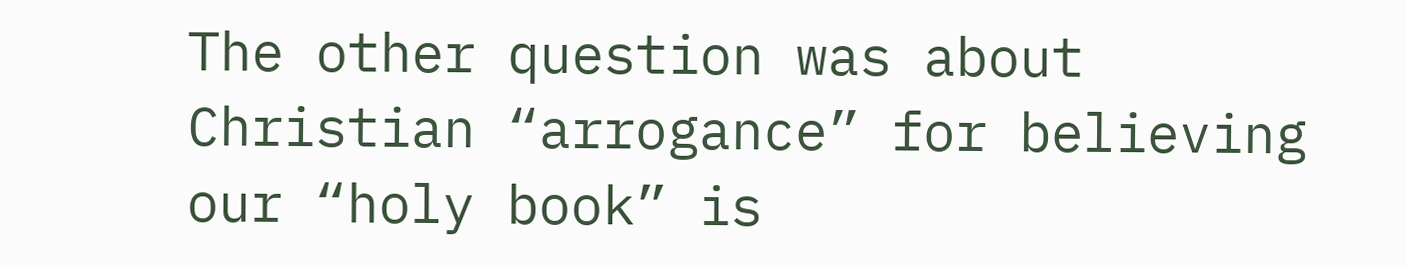The other question was about Christian “arrogance” for believing our “holy book” is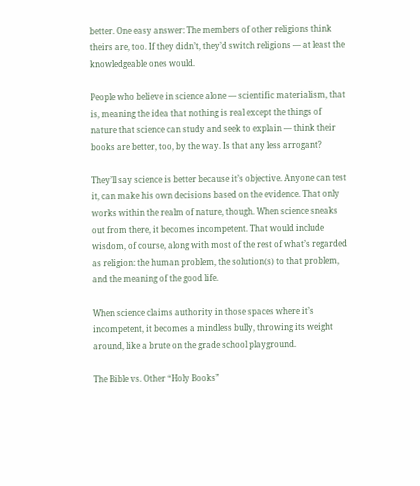better. One easy answer: The members of other religions think theirs are, too. If they didn’t, they’d switch religions — at least the knowledgeable ones would.

People who believe in science alone — scientific materialism, that is, meaning the idea that nothing is real except the things of nature that science can study and seek to explain — think their books are better, too, by the way. Is that any less arrogant?

They’ll say science is better because it’s objective. Anyone can test it, can make his own decisions based on the evidence. That only works within the realm of nature, though. When science sneaks out from there, it becomes incompetent. That would include wisdom, of course, along with most of the rest of what’s regarded as religion: the human problem, the solution(s) to that problem, and the meaning of the good life.

When science claims authority in those spaces where it’s incompetent, it becomes a mindless bully, throwing its weight around, like a brute on the grade school playground.

The Bible vs. Other “Holy Books”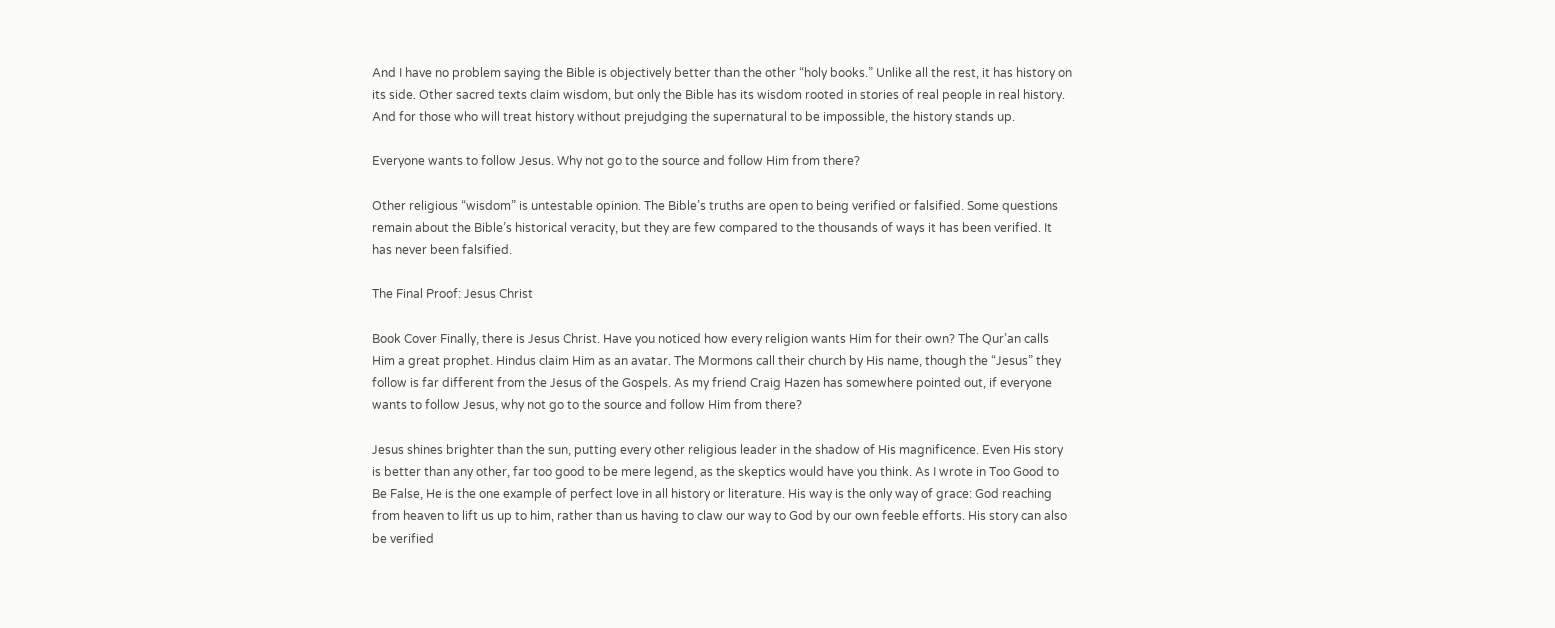And I have no problem saying the Bible is objectively better than the other “holy books.” Unlike all the rest, it has history on its side. Other sacred texts claim wisdom, but only the Bible has its wisdom rooted in stories of real people in real history. And for those who will treat history without prejudging the supernatural to be impossible, the history stands up.

Everyone wants to follow Jesus. Why not go to the source and follow Him from there?

Other religious “wisdom” is untestable opinion. The Bible’s truths are open to being verified or falsified. Some questions remain about the Bible’s historical veracity, but they are few compared to the thousands of ways it has been verified. It has never been falsified.

The Final Proof: Jesus Christ

Book Cover Finally, there is Jesus Christ. Have you noticed how every religion wants Him for their own? The Qur’an calls Him a great prophet. Hindus claim Him as an avatar. The Mormons call their church by His name, though the “Jesus” they follow is far different from the Jesus of the Gospels. As my friend Craig Hazen has somewhere pointed out, if everyone wants to follow Jesus, why not go to the source and follow Him from there?

Jesus shines brighter than the sun, putting every other religious leader in the shadow of His magnificence. Even His story is better than any other, far too good to be mere legend, as the skeptics would have you think. As I wrote in Too Good to Be False, He is the one example of perfect love in all history or literature. His way is the only way of grace: God reaching from heaven to lift us up to him, rather than us having to claw our way to God by our own feeble efforts. His story can also be verified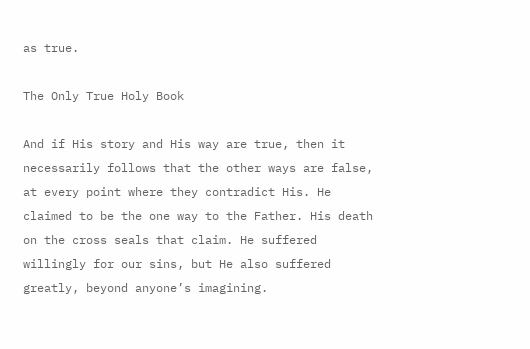as true.

The Only True Holy Book

And if His story and His way are true, then it necessarily follows that the other ways are false, at every point where they contradict His. He claimed to be the one way to the Father. His death on the cross seals that claim. He suffered willingly for our sins, but He also suffered greatly, beyond anyone’s imagining.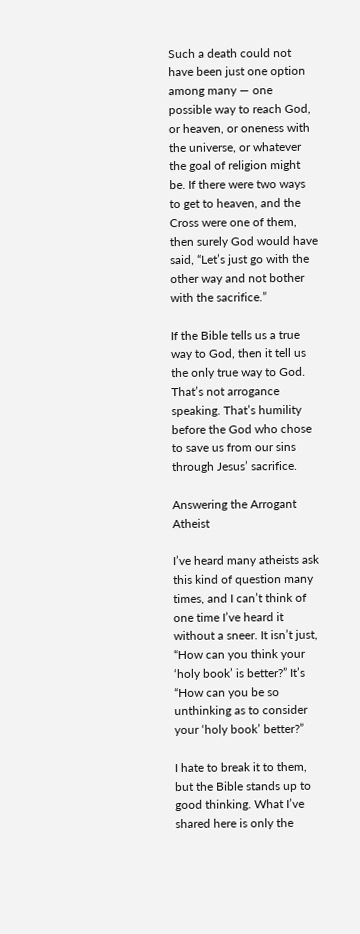Such a death could not have been just one option among many — one possible way to reach God, or heaven, or oneness with the universe, or whatever the goal of religion might be. If there were two ways to get to heaven, and the Cross were one of them, then surely God would have said, “Let’s just go with the other way and not bother with the sacrifice.”

If the Bible tells us a true way to God, then it tell us the only true way to God. That’s not arrogance speaking. That’s humility before the God who chose to save us from our sins through Jesus’ sacrifice.

Answering the Arrogant Atheist

I’ve heard many atheists ask this kind of question many times, and I can’t think of one time I’ve heard it without a sneer. It isn’t just, “How can you think your ‘holy book’ is better?” It’s “How can you be so unthinking as to consider your ‘holy book’ better?”

I hate to break it to them, but the Bible stands up to good thinking. What I’ve shared here is only the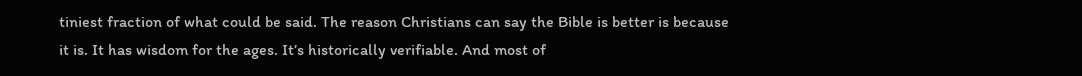tiniest fraction of what could be said. The reason Christians can say the Bible is better is because it is. It has wisdom for the ages. It’s historically verifiable. And most of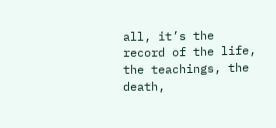all, it’s the record of the life, the teachings, the death,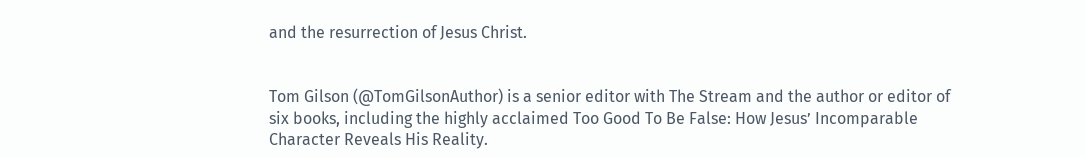and the resurrection of Jesus Christ.


Tom Gilson (@TomGilsonAuthor) is a senior editor with The Stream and the author or editor of six books, including the highly acclaimed Too Good To Be False: How Jesus’ Incomparable Character Reveals His Reality.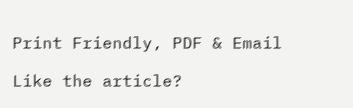Print Friendly, PDF & Email

Like the article?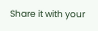Share it with your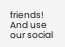friends! And use our social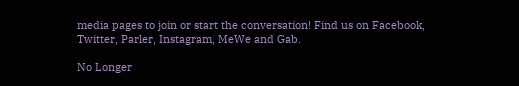media pages to join or start the conversation! Find us on Facebook, Twitter, Parler, Instagram, MeWe and Gab.

No Longer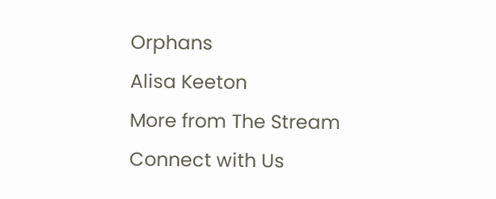Orphans
Alisa Keeton
More from The Stream
Connect with Us